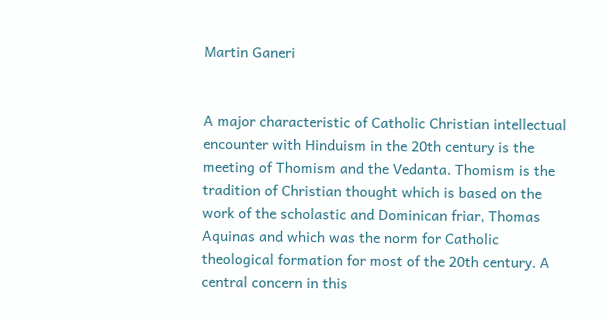Martin Ganeri


A major characteristic of Catholic Christian intellectual encounter with Hinduism in the 20th century is the meeting of Thomism and the Vedanta. Thomism is the tradition of Christian thought which is based on the work of the scholastic and Dominican friar, Thomas Aquinas and which was the norm for Catholic theological formation for most of the 20th century. A central concern in this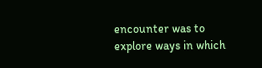encounter was to explore ways in which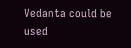Vedanta could be used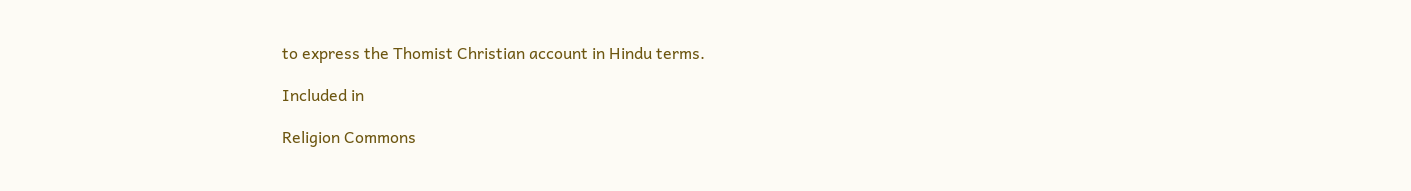to express the Thomist Christian account in Hindu terms.

Included in

Religion Commons